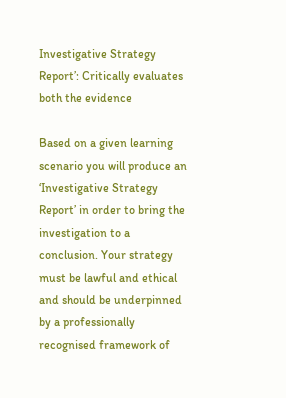Investigative Strategy Report’: Critically evaluates both the evidence

Based on a given learning scenario you will produce an ‘Investigative Strategy Report’ in order to bring the investigation to a conclusion. Your strategy must be lawful and ethical and should be underpinned by a professionally recognised framework of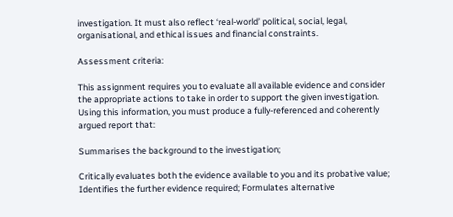investigation. It must also reflect ‘real-world’ political, social, legal, organisational, and ethical issues and financial constraints.

Assessment criteria:

This assignment requires you to evaluate all available evidence and consider the appropriate actions to take in order to support the given investigation. Using this information, you must produce a fully-referenced and coherently argued report that:

Summarises the background to the investigation;

Critically evaluates both the evidence available to you and its probative value; Identifies the further evidence required; Formulates alternative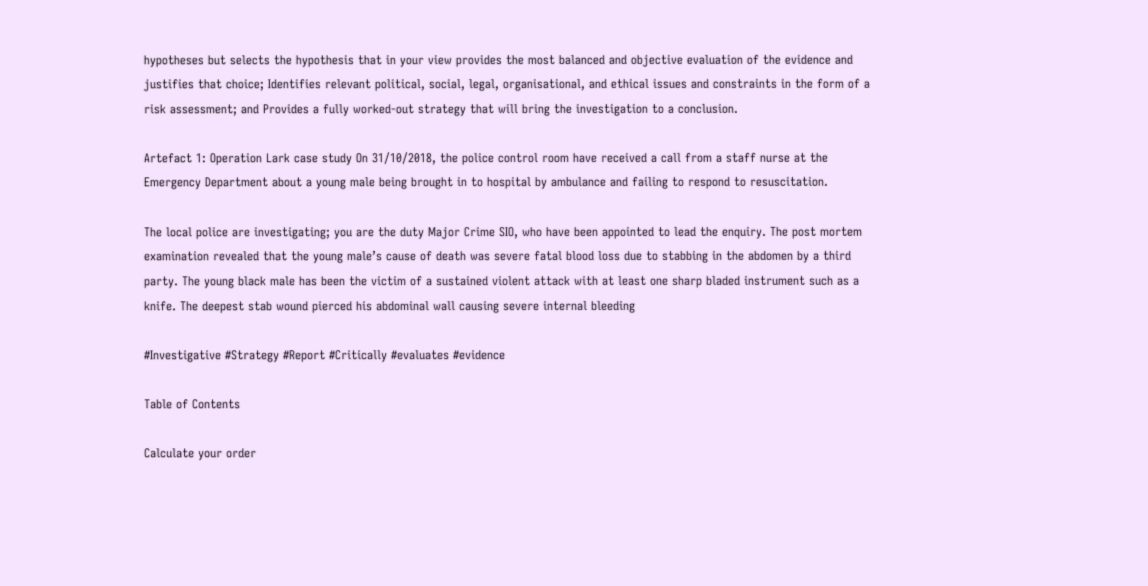hypotheses but selects the hypothesis that in your view provides the most balanced and objective evaluation of the evidence and justifies that choice; Identifies relevant political, social, legal, organisational, and ethical issues and constraints in the form of a risk assessment; and Provides a fully worked-out strategy that will bring the investigation to a conclusion.

Artefact 1: Operation Lark case study On 31/10/2018, the police control room have received a call from a staff nurse at the Emergency Department about a young male being brought in to hospital by ambulance and failing to respond to resuscitation.

The local police are investigating; you are the duty Major Crime SIO, who have been appointed to lead the enquiry. The post mortem examination revealed that the young male’s cause of death was severe fatal blood loss due to stabbing in the abdomen by a third party. The young black male has been the victim of a sustained violent attack with at least one sharp bladed instrument such as a knife. The deepest stab wound pierced his abdominal wall causing severe internal bleeding

#Investigative #Strategy #Report #Critically #evaluates #evidence

Table of Contents

Calculate your order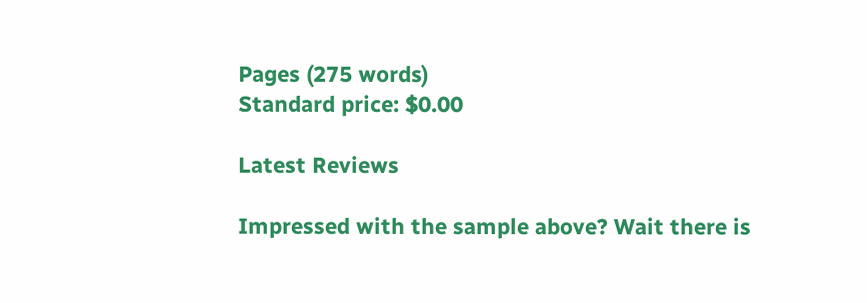Pages (275 words)
Standard price: $0.00

Latest Reviews

Impressed with the sample above? Wait there is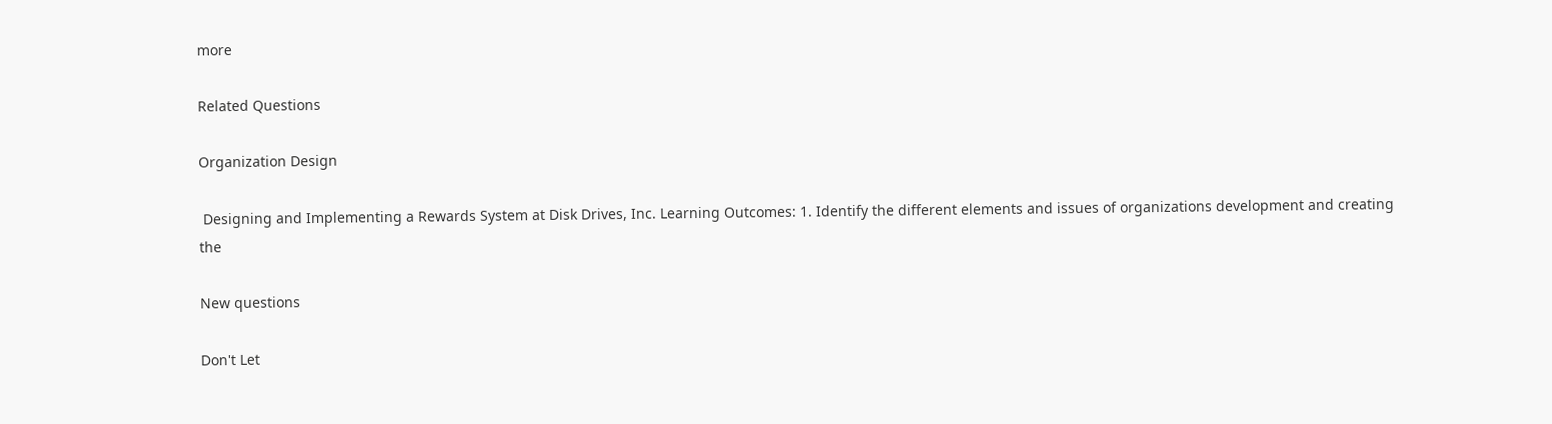more

Related Questions

Organization Design

 Designing and Implementing a Rewards System at Disk Drives, Inc. Learning Outcomes: 1. Identify the different elements and issues of organizations development and creating the

New questions

Don't Let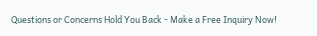Questions or Concerns Hold You Back - Make a Free Inquiry Now!